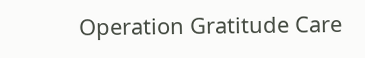Operation Gratitude Care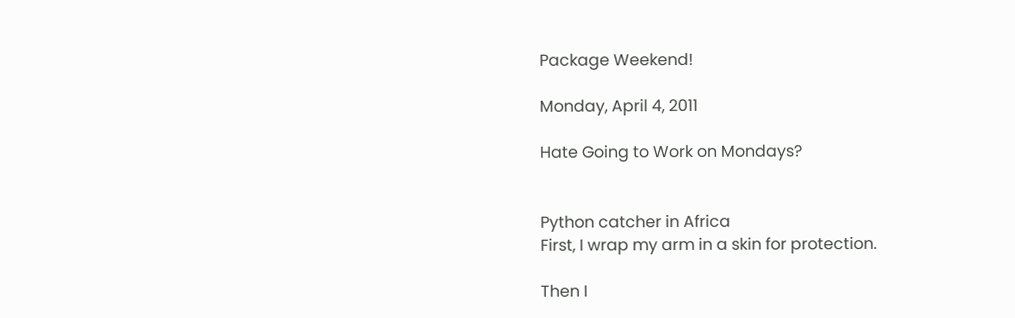Package Weekend!

Monday, April 4, 2011

Hate Going to Work on Mondays?


Python catcher in Africa
First, I wrap my arm in a skin for protection.

Then I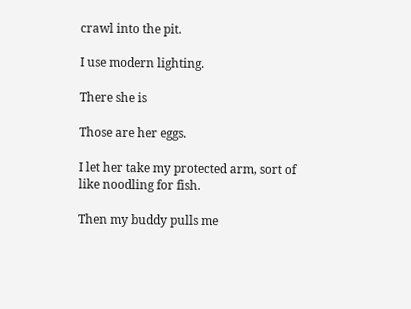crawl into the pit.

I use modern lighting.

There she is

Those are her eggs.

I let her take my protected arm, sort of like noodling for fish.

Then my buddy pulls me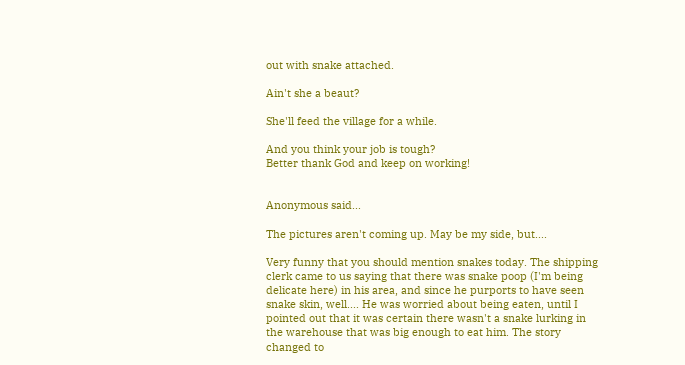out with snake attached.

Ain't she a beaut?

She'll feed the village for a while.

And you think your job is tough?
Better thank God and keep on working!


Anonymous said...

The pictures aren't coming up. May be my side, but....

Very funny that you should mention snakes today. The shipping clerk came to us saying that there was snake poop (I'm being delicate here) in his area, and since he purports to have seen snake skin, well.... He was worried about being eaten, until I pointed out that it was certain there wasn't a snake lurking in the warehouse that was big enough to eat him. The story changed to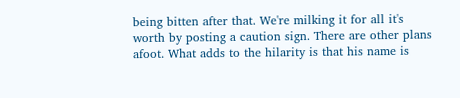being bitten after that. We're milking it for all it's worth by posting a caution sign. There are other plans afoot. What adds to the hilarity is that his name is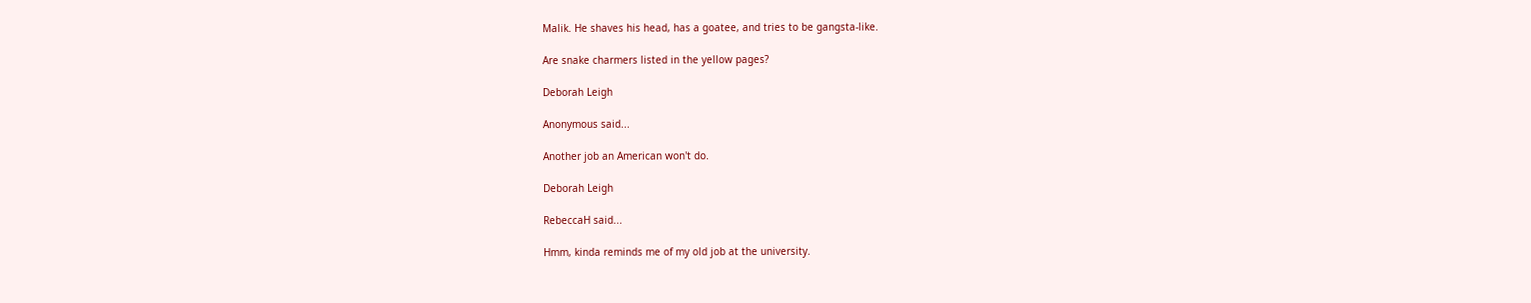Malik. He shaves his head, has a goatee, and tries to be gangsta-like.

Are snake charmers listed in the yellow pages?

Deborah Leigh

Anonymous said...

Another job an American won't do.

Deborah Leigh

RebeccaH said...

Hmm, kinda reminds me of my old job at the university.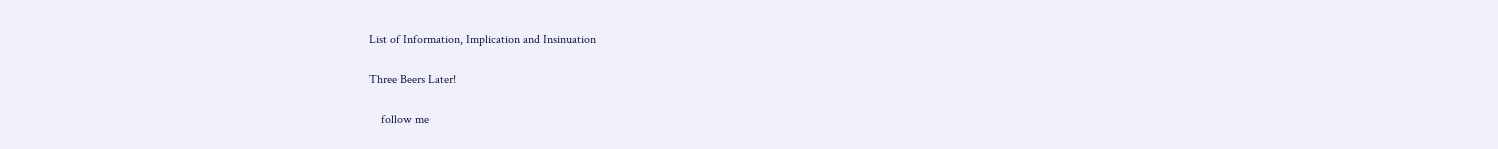List of Information, Implication and Insinuation

Three Beers Later!

    follow me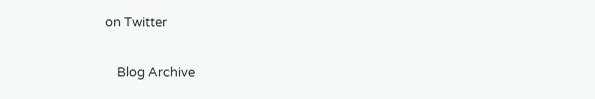on Twitter

    Blog Archive